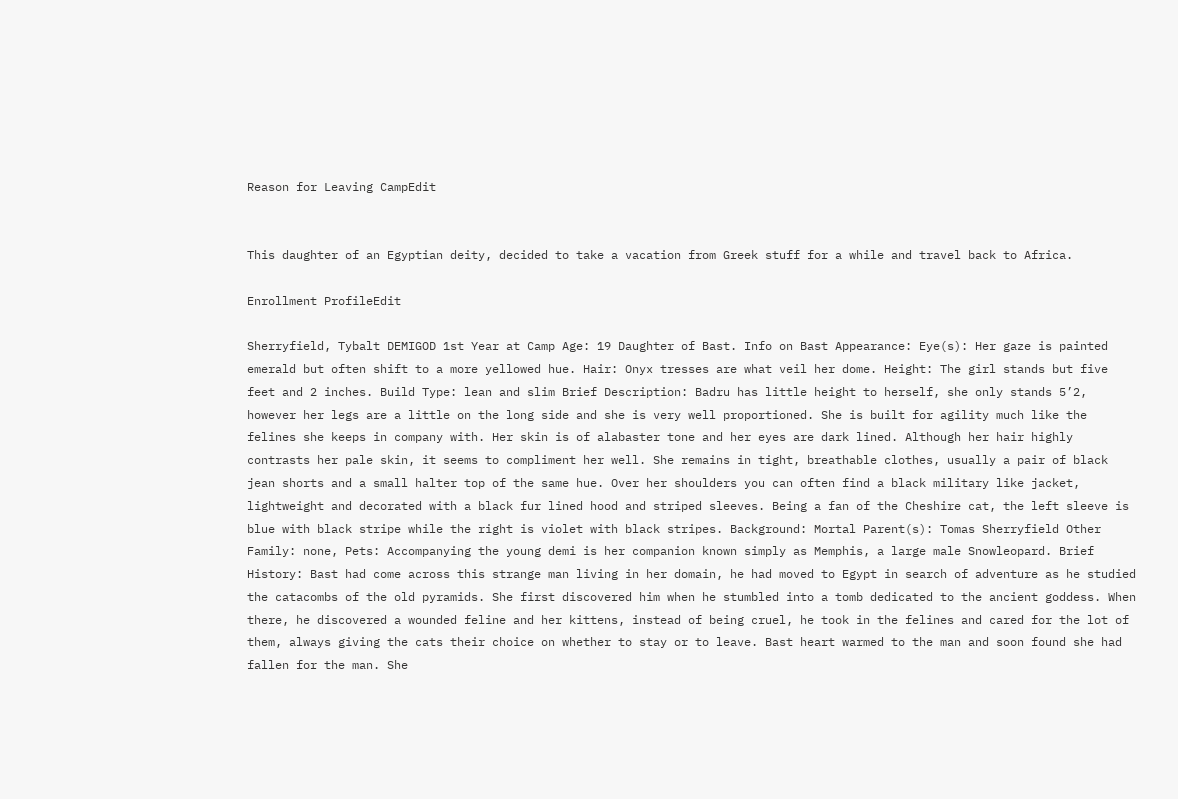Reason for Leaving CampEdit


This daughter of an Egyptian deity, decided to take a vacation from Greek stuff for a while and travel back to Africa.

Enrollment ProfileEdit

Sherryfield, Tybalt DEMIGOD 1st Year at Camp Age: 19 Daughter of Bast. Info on Bast Appearance: Eye(s): Her gaze is painted emerald but often shift to a more yellowed hue. Hair: Onyx tresses are what veil her dome. Height: The girl stands but five feet and 2 inches. Build Type: lean and slim Brief Description: Badru has little height to herself, she only stands 5’2, however her legs are a little on the long side and she is very well proportioned. She is built for agility much like the felines she keeps in company with. Her skin is of alabaster tone and her eyes are dark lined. Although her hair highly contrasts her pale skin, it seems to compliment her well. She remains in tight, breathable clothes, usually a pair of black jean shorts and a small halter top of the same hue. Over her shoulders you can often find a black military like jacket, lightweight and decorated with a black fur lined hood and striped sleeves. Being a fan of the Cheshire cat, the left sleeve is blue with black stripe while the right is violet with black stripes. Background: Mortal Parent(s): Tomas Sherryfield Other Family: none, Pets: Accompanying the young demi is her companion known simply as Memphis, a large male Snowleopard. Brief History: Bast had come across this strange man living in her domain, he had moved to Egypt in search of adventure as he studied the catacombs of the old pyramids. She first discovered him when he stumbled into a tomb dedicated to the ancient goddess. When there, he discovered a wounded feline and her kittens, instead of being cruel, he took in the felines and cared for the lot of them, always giving the cats their choice on whether to stay or to leave. Bast heart warmed to the man and soon found she had fallen for the man. She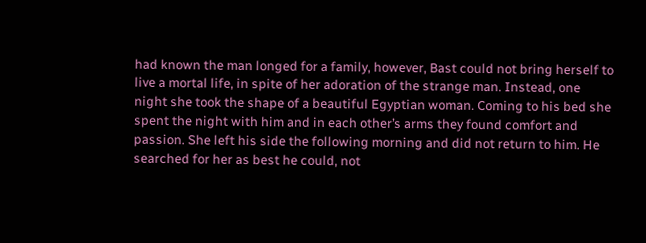had known the man longed for a family, however, Bast could not bring herself to live a mortal life, in spite of her adoration of the strange man. Instead, one night she took the shape of a beautiful Egyptian woman. Coming to his bed she spent the night with him and in each other’s arms they found comfort and passion. She left his side the following morning and did not return to him. He searched for her as best he could, not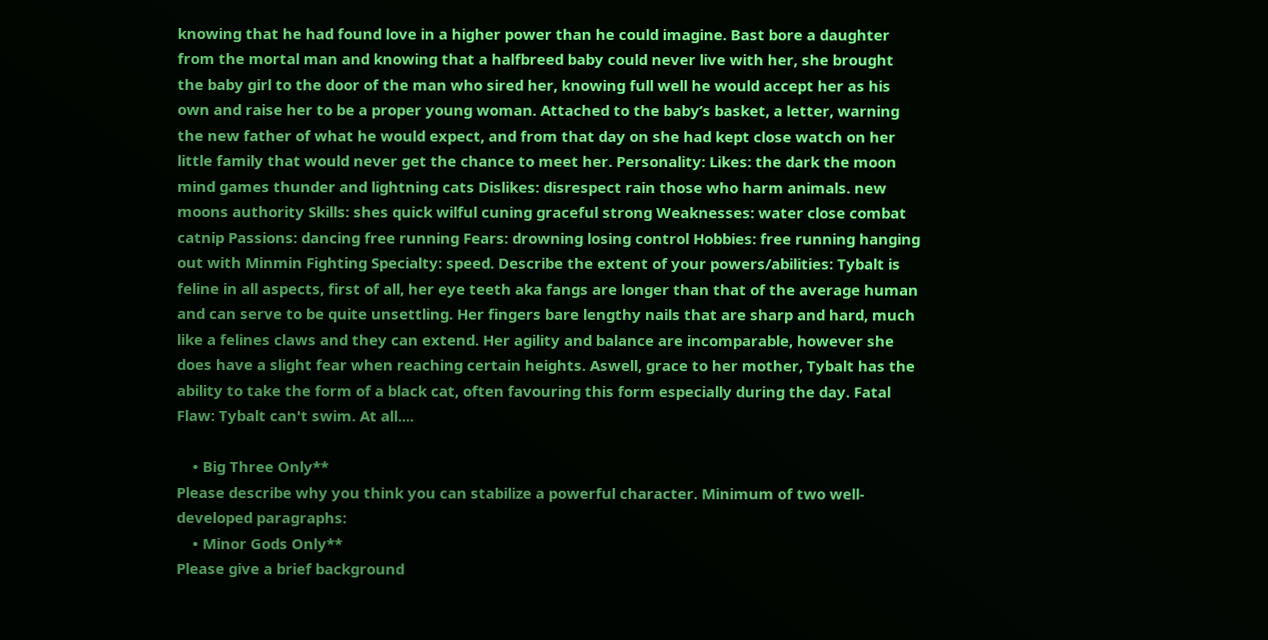knowing that he had found love in a higher power than he could imagine. Bast bore a daughter from the mortal man and knowing that a halfbreed baby could never live with her, she brought the baby girl to the door of the man who sired her, knowing full well he would accept her as his own and raise her to be a proper young woman. Attached to the baby’s basket, a letter, warning the new father of what he would expect, and from that day on she had kept close watch on her little family that would never get the chance to meet her. Personality: Likes: the dark the moon mind games thunder and lightning cats Dislikes: disrespect rain those who harm animals. new moons authority Skills: shes quick wilful cuning graceful strong Weaknesses: water close combat catnip Passions: dancing free running Fears: drowning losing control Hobbies: free running hanging out with Minmin Fighting Specialty: speed. Describe the extent of your powers/abilities: Tybalt is feline in all aspects, first of all, her eye teeth aka fangs are longer than that of the average human and can serve to be quite unsettling. Her fingers bare lengthy nails that are sharp and hard, much like a felines claws and they can extend. Her agility and balance are incomparable, however she does have a slight fear when reaching certain heights. Aswell, grace to her mother, Tybalt has the ability to take the form of a black cat, often favouring this form especially during the day. Fatal Flaw: Tybalt can't swim. At all....

    • Big Three Only**
Please describe why you think you can stabilize a powerful character. Minimum of two well-developed paragraphs:
    • Minor Gods Only**
Please give a brief background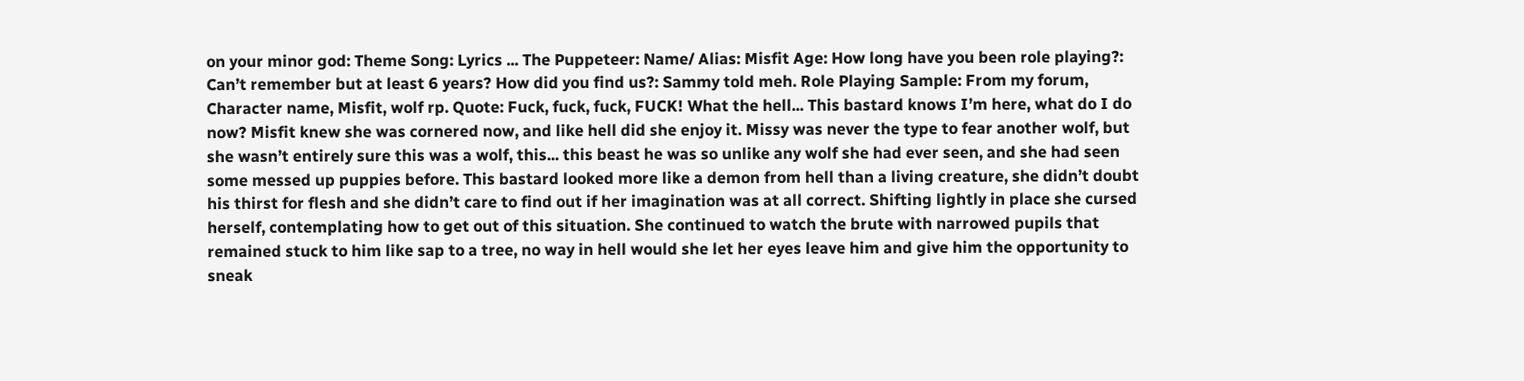on your minor god: Theme Song: Lyrics ... The Puppeteer: Name/ Alias: Misfit Age: How long have you been role playing?: Can’t remember but at least 6 years? How did you find us?: Sammy told meh. Role Playing Sample: From my forum, Character name, Misfit, wolf rp. Quote: Fuck, fuck, fuck, FUCK! What the hell... This bastard knows I’m here, what do I do now? Misfit knew she was cornered now, and like hell did she enjoy it. Missy was never the type to fear another wolf, but she wasn’t entirely sure this was a wolf, this... this beast he was so unlike any wolf she had ever seen, and she had seen some messed up puppies before. This bastard looked more like a demon from hell than a living creature, she didn’t doubt his thirst for flesh and she didn’t care to find out if her imagination was at all correct. Shifting lightly in place she cursed herself, contemplating how to get out of this situation. She continued to watch the brute with narrowed pupils that remained stuck to him like sap to a tree, no way in hell would she let her eyes leave him and give him the opportunity to sneak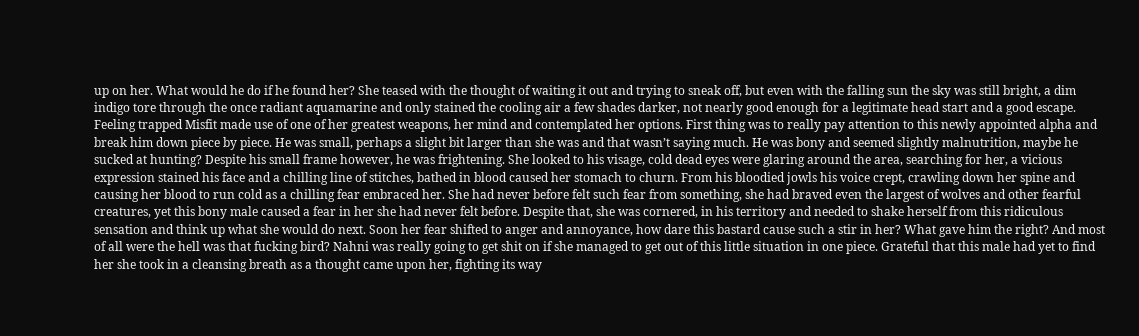up on her. What would he do if he found her? She teased with the thought of waiting it out and trying to sneak off, but even with the falling sun the sky was still bright, a dim indigo tore through the once radiant aquamarine and only stained the cooling air a few shades darker, not nearly good enough for a legitimate head start and a good escape. Feeling trapped Misfit made use of one of her greatest weapons, her mind and contemplated her options. First thing was to really pay attention to this newly appointed alpha and break him down piece by piece. He was small, perhaps a slight bit larger than she was and that wasn’t saying much. He was bony and seemed slightly malnutrition, maybe he sucked at hunting? Despite his small frame however, he was frightening. She looked to his visage, cold dead eyes were glaring around the area, searching for her, a vicious expression stained his face and a chilling line of stitches, bathed in blood caused her stomach to churn. From his bloodied jowls his voice crept, crawling down her spine and causing her blood to run cold as a chilling fear embraced her. She had never before felt such fear from something, she had braved even the largest of wolves and other fearful creatures, yet this bony male caused a fear in her she had never felt before. Despite that, she was cornered, in his territory and needed to shake herself from this ridiculous sensation and think up what she would do next. Soon her fear shifted to anger and annoyance, how dare this bastard cause such a stir in her? What gave him the right? And most of all were the hell was that fucking bird? Nahni was really going to get shit on if she managed to get out of this little situation in one piece. Grateful that this male had yet to find her she took in a cleansing breath as a thought came upon her, fighting its way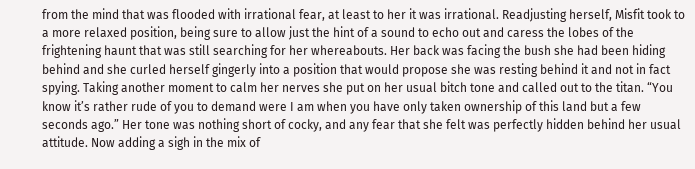from the mind that was flooded with irrational fear, at least to her it was irrational. Readjusting herself, Misfit took to a more relaxed position, being sure to allow just the hint of a sound to echo out and caress the lobes of the frightening haunt that was still searching for her whereabouts. Her back was facing the bush she had been hiding behind and she curled herself gingerly into a position that would propose she was resting behind it and not in fact spying. Taking another moment to calm her nerves she put on her usual bitch tone and called out to the titan. “You know it’s rather rude of you to demand were I am when you have only taken ownership of this land but a few seconds ago.” Her tone was nothing short of cocky, and any fear that she felt was perfectly hidden behind her usual attitude. Now adding a sigh in the mix of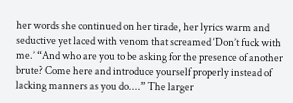her words she continued on her tirade, her lyrics warm and seductive yet laced with venom that screamed ‘Don’t fuck with me.’ “And who are you to be asking for the presence of another brute? Come here and introduce yourself properly instead of lacking manners as you do....” The larger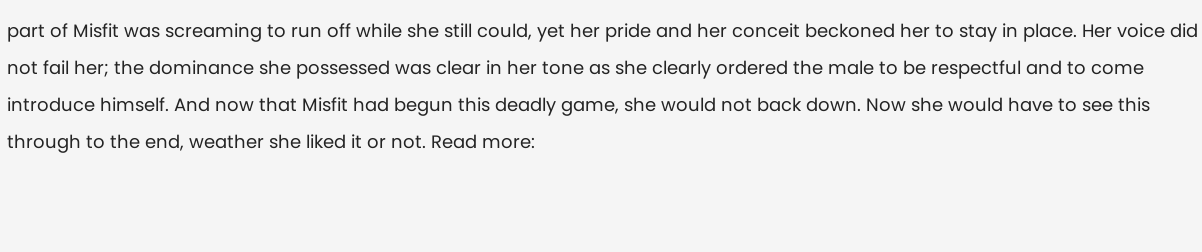part of Misfit was screaming to run off while she still could, yet her pride and her conceit beckoned her to stay in place. Her voice did not fail her; the dominance she possessed was clear in her tone as she clearly ordered the male to be respectful and to come introduce himself. And now that Misfit had begun this deadly game, she would not back down. Now she would have to see this through to the end, weather she liked it or not. Read more: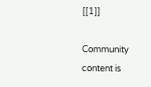[[1]]

Community content is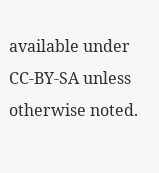available under CC-BY-SA unless otherwise noted.